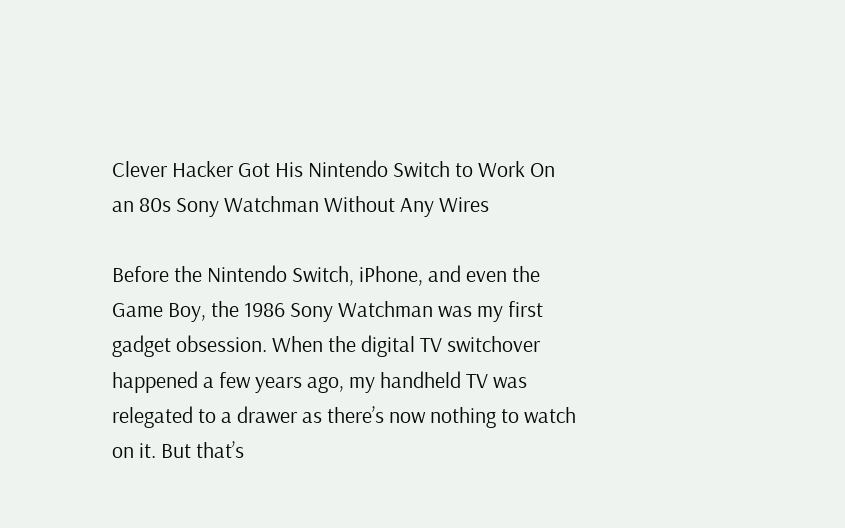Clever Hacker Got His Nintendo Switch to Work On an 80s Sony Watchman Without Any Wires

Before the Nintendo Switch, iPhone, and even the Game Boy, the 1986 Sony Watchman was my first gadget obsession. When the digital TV switchover happened a few years ago, my handheld TV was relegated to a drawer as there’s now nothing to watch on it. But that’s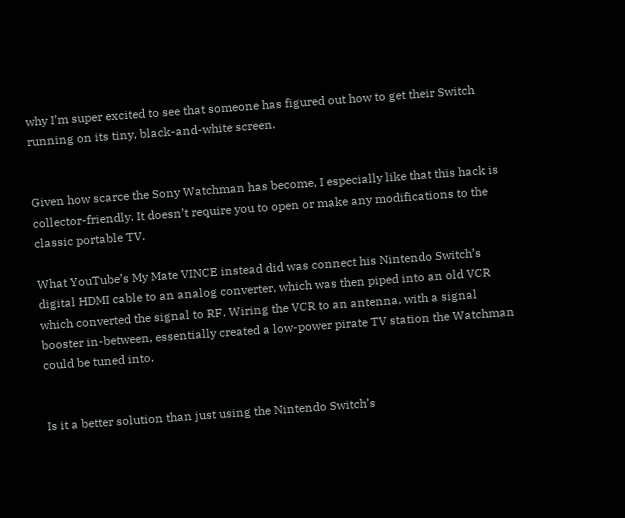why I’m super excited to see that someone has figured out how to get their Switch running on its tiny, black-and-white screen.


Given how scarce the Sony Watchman has become, I especially like that this hack is collector-friendly. It doesn’t require you to open or make any modifications to the classic portable TV.

What YouTube’s My Mate VINCE instead did was connect his Nintendo Switch’s digital HDMI cable to an analog converter, which was then piped into an old VCR which converted the signal to RF. Wiring the VCR to an antenna, with a signal booster in-between, essentially created a low-power pirate TV station the Watchman could be tuned into.


Is it a better solution than just using the Nintendo Switch’s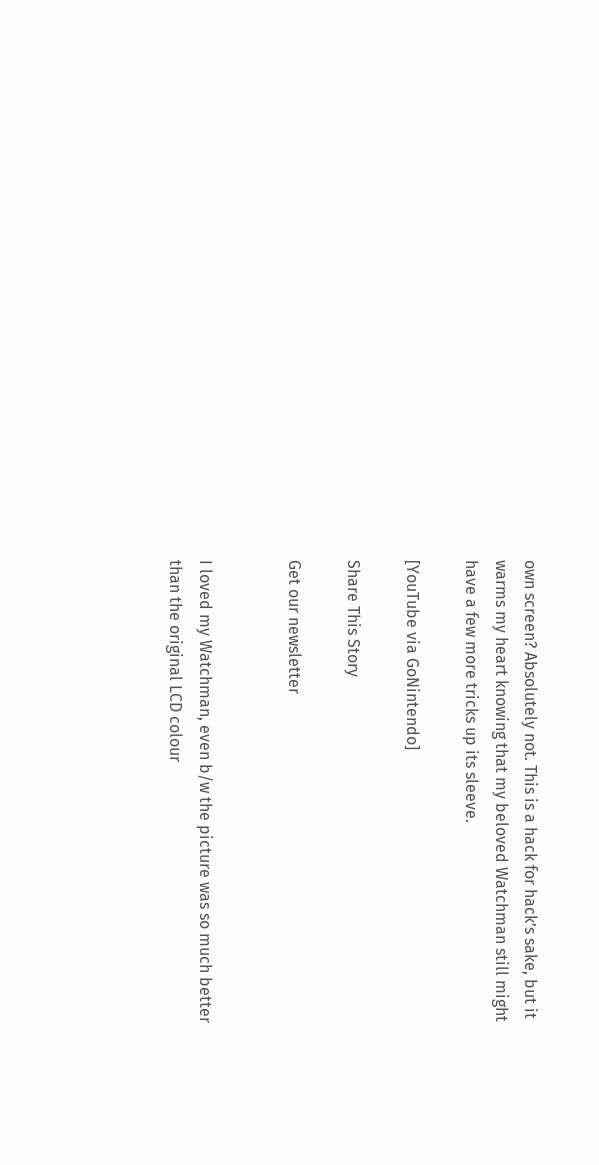own screen? Absolutely not. This is a hack for hack’s sake, but it warms my heart knowing that my beloved Watchman still might have a few more tricks up its sleeve.

[YouTube via GoNintendo]

Share This Story

Get our newsletter


I loved my Watchman, even b/w the picture was so much better than the original LCD colour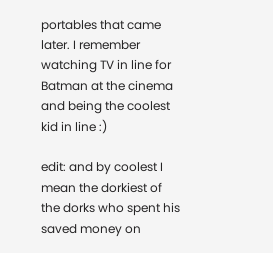portables that came later. I remember watching TV in line for Batman at the cinema and being the coolest kid in line :)

edit: and by coolest I mean the dorkiest of the dorks who spent his saved money on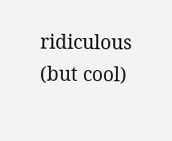ridiculous (but cool)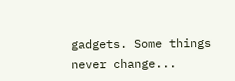gadgets. Some things never change...